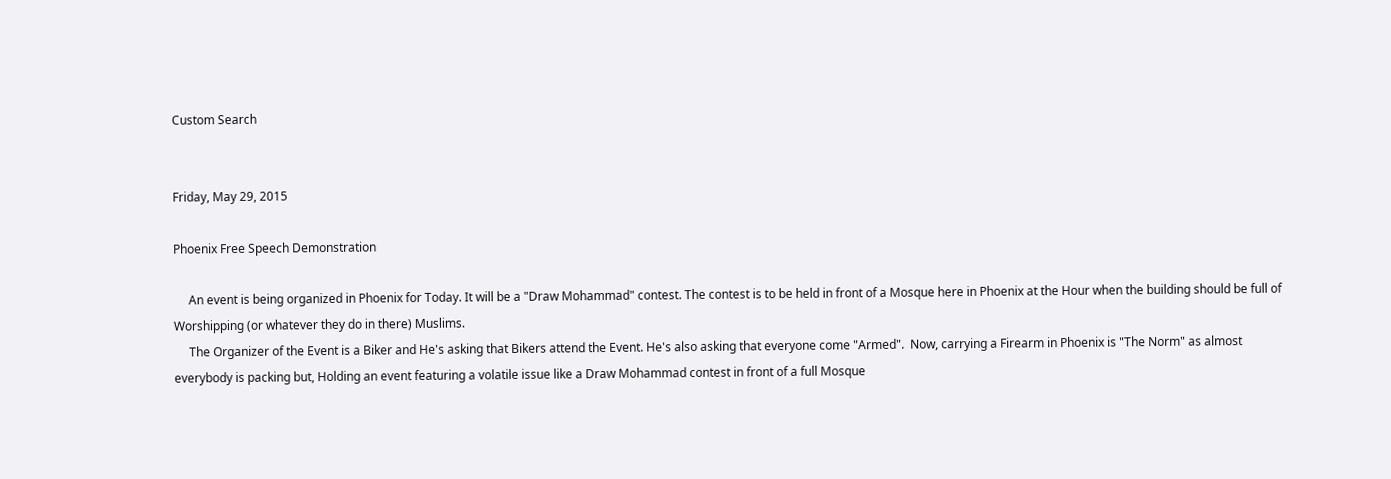Custom Search


Friday, May 29, 2015

Phoenix Free Speech Demonstration

     An event is being organized in Phoenix for Today. It will be a "Draw Mohammad" contest. The contest is to be held in front of a Mosque here in Phoenix at the Hour when the building should be full of Worshipping (or whatever they do in there) Muslims.
     The Organizer of the Event is a Biker and He's asking that Bikers attend the Event. He's also asking that everyone come "Armed".  Now, carrying a Firearm in Phoenix is "The Norm" as almost everybody is packing but, Holding an event featuring a volatile issue like a Draw Mohammad contest in front of a full Mosque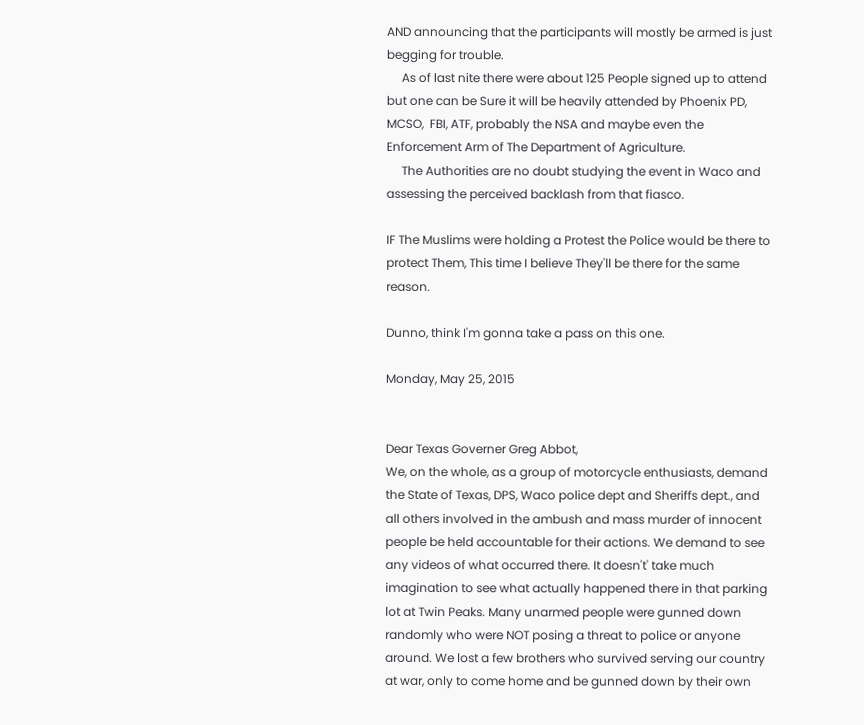AND announcing that the participants will mostly be armed is just begging for trouble.
     As of last nite there were about 125 People signed up to attend but one can be Sure it will be heavily attended by Phoenix PD, MCSO,  FBI, ATF, probably the NSA and maybe even the Enforcement Arm of The Department of Agriculture.
     The Authorities are no doubt studying the event in Waco and assessing the perceived backlash from that fiasco.

IF The Muslims were holding a Protest the Police would be there to protect Them, This time I believe They'll be there for the same reason.

Dunno, think I'm gonna take a pass on this one.

Monday, May 25, 2015


Dear Texas Governer Greg Abbot,
We, on the whole, as a group of motorcycle enthusiasts, demand the State of Texas, DPS, Waco police dept and Sheriffs dept., and all others involved in the ambush and mass murder of innocent people be held accountable for their actions. We demand to see any videos of what occurred there. It doesn't' take much imagination to see what actually happened there in that parking lot at Twin Peaks. Many unarmed people were gunned down randomly who were NOT posing a threat to police or anyone around. We lost a few brothers who survived serving our country at war, only to come home and be gunned down by their own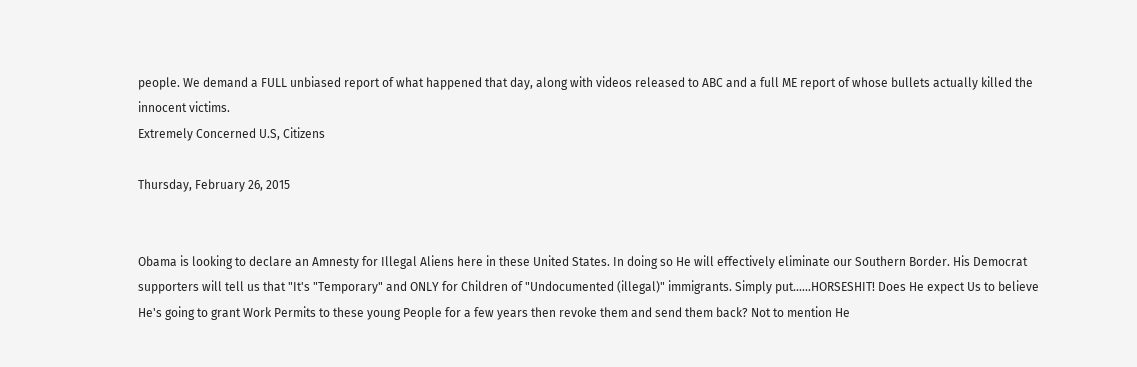people. We demand a FULL unbiased report of what happened that day, along with videos released to ABC and a full ME report of whose bullets actually killed the innocent victims.
Extremely Concerned U.S, Citizens

Thursday, February 26, 2015


Obama is looking to declare an Amnesty for Illegal Aliens here in these United States. In doing so He will effectively eliminate our Southern Border. His Democrat supporters will tell us that "It's "Temporary" and ONLY for Children of "Undocumented (illegal)" immigrants. Simply put......HORSESHIT! Does He expect Us to believe He's going to grant Work Permits to these young People for a few years then revoke them and send them back? Not to mention He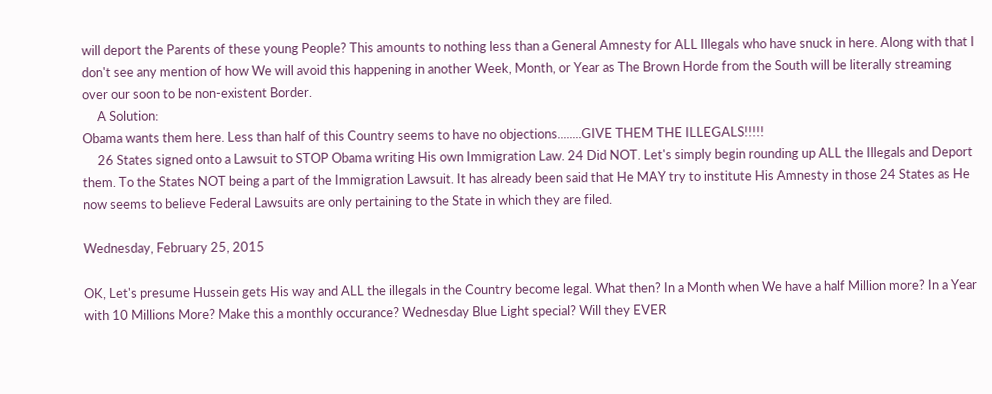will deport the Parents of these young People? This amounts to nothing less than a General Amnesty for ALL Illegals who have snuck in here. Along with that I don't see any mention of how We will avoid this happening in another Week, Month, or Year as The Brown Horde from the South will be literally streaming over our soon to be non-existent Border.
     A Solution:
Obama wants them here. Less than half of this Country seems to have no objections........GIVE THEM THE ILLEGALS!!!!!
     26 States signed onto a Lawsuit to STOP Obama writing His own Immigration Law. 24 Did NOT. Let's simply begin rounding up ALL the Illegals and Deport them. To the States NOT being a part of the Immigration Lawsuit. It has already been said that He MAY try to institute His Amnesty in those 24 States as He now seems to believe Federal Lawsuits are only pertaining to the State in which they are filed.

Wednesday, February 25, 2015

OK, Let's presume Hussein gets His way and ALL the illegals in the Country become legal. What then? In a Month when We have a half Million more? In a Year with 10 Millions More? Make this a monthly occurance? Wednesday Blue Light special? Will they EVER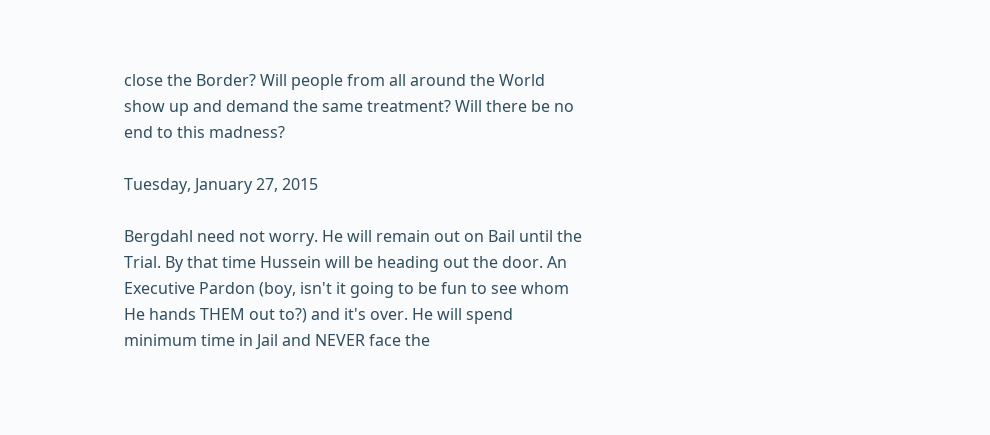close the Border? Will people from all around the World show up and demand the same treatment? Will there be no end to this madness?

Tuesday, January 27, 2015

Bergdahl need not worry. He will remain out on Bail until the Trial. By that time Hussein will be heading out the door. An Executive Pardon (boy, isn't it going to be fun to see whom He hands THEM out to?) and it's over. He will spend minimum time in Jail and NEVER face the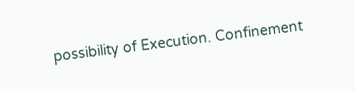possibility of Execution. Confinement